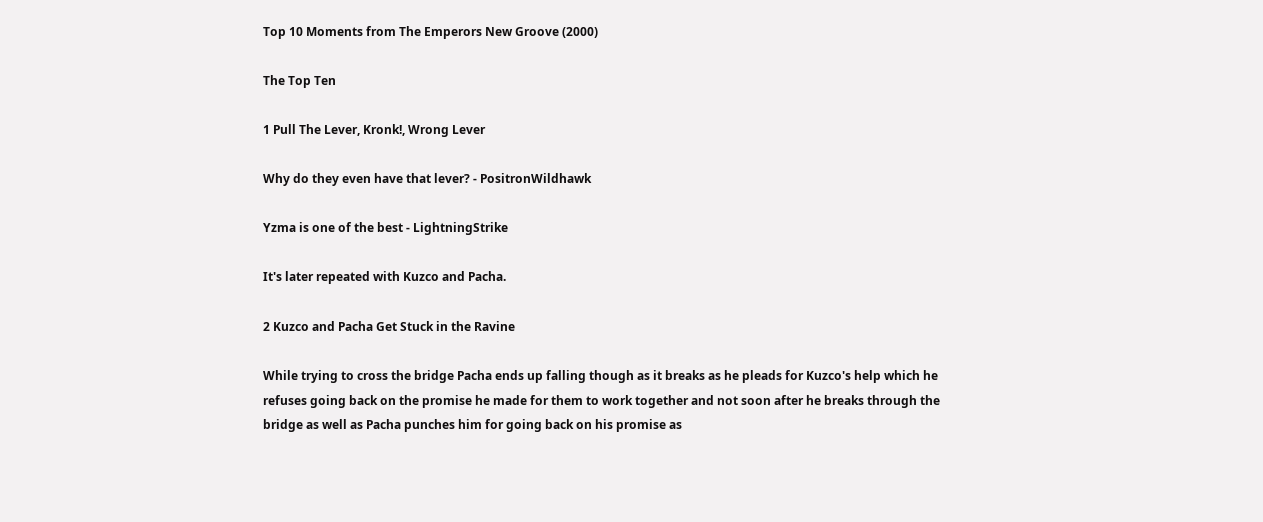Top 10 Moments from The Emperors New Groove (2000)

The Top Ten

1 Pull The Lever, Kronk!, Wrong Lever

Why do they even have that lever? - PositronWildhawk

Yzma is one of the best - LightningStrike

It's later repeated with Kuzco and Pacha.

2 Kuzco and Pacha Get Stuck in the Ravine

While trying to cross the bridge Pacha ends up falling though as it breaks as he pleads for Kuzco's help which he refuses going back on the promise he made for them to work together and not soon after he breaks through the bridge as well as Pacha punches him for going back on his promise as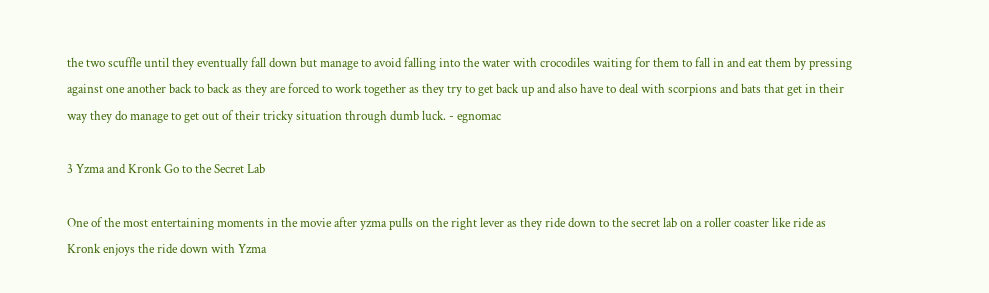the two scuffle until they eventually fall down but manage to avoid falling into the water with crocodiles waiting for them to fall in and eat them by pressing against one another back to back as they are forced to work together as they try to get back up and also have to deal with scorpions and bats that get in their way they do manage to get out of their tricky situation through dumb luck. - egnomac

3 Yzma and Kronk Go to the Secret Lab

One of the most entertaining moments in the movie after yzma pulls on the right lever as they ride down to the secret lab on a roller coaster like ride as Kronk enjoys the ride down with Yzma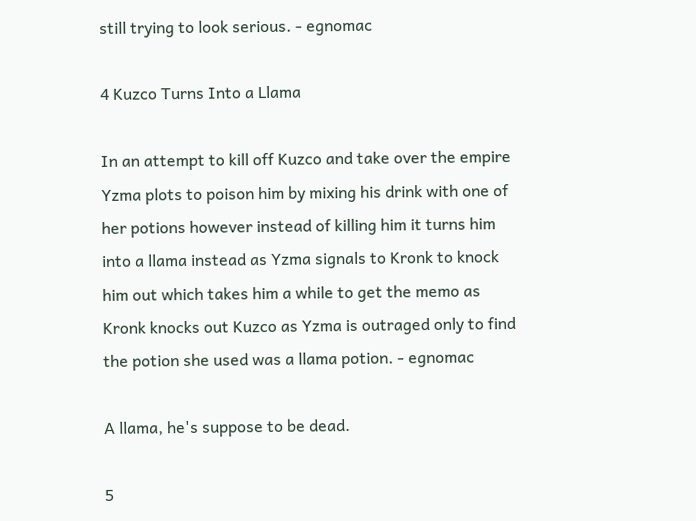still trying to look serious. - egnomac

4 Kuzco Turns Into a Llama

In an attempt to kill off Kuzco and take over the empire Yzma plots to poison him by mixing his drink with one of her potions however instead of killing him it turns him into a llama instead as Yzma signals to Kronk to knock him out which takes him a while to get the memo as Kronk knocks out Kuzco as Yzma is outraged only to find the potion she used was a llama potion. - egnomac

A llama, he's suppose to be dead.

5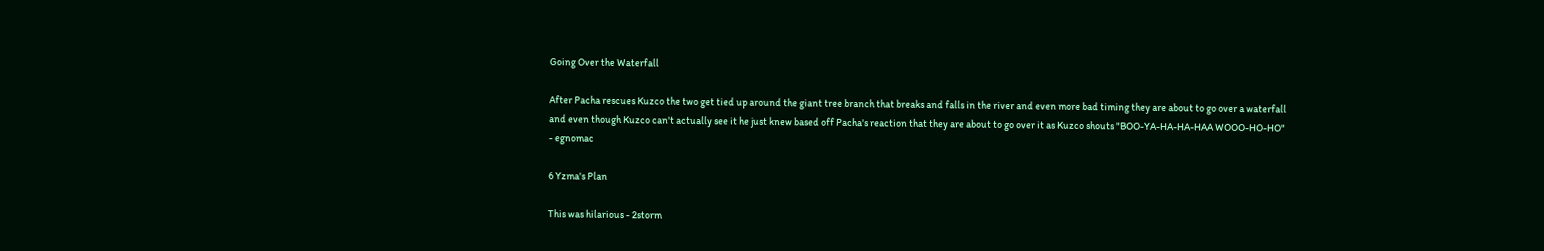Going Over the Waterfall

After Pacha rescues Kuzco the two get tied up around the giant tree branch that breaks and falls in the river and even more bad timing they are about to go over a waterfall and even though Kuzco can't actually see it he just knew based off Pacha's reaction that they are about to go over it as Kuzco shouts "BOO-YA-HA-HA-HAA WOOO-HO-HO" - egnomac

6 Yzma's Plan

This was hilarious - 2storm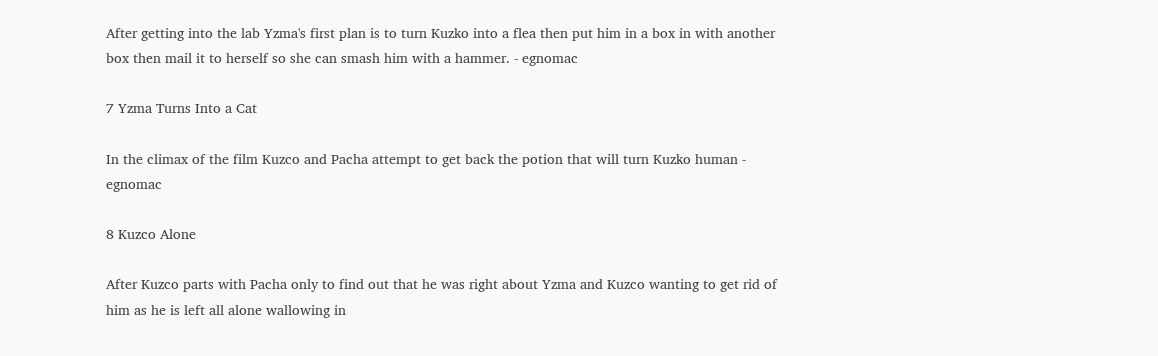After getting into the lab Yzma's first plan is to turn Kuzko into a flea then put him in a box in with another box then mail it to herself so she can smash him with a hammer. - egnomac

7 Yzma Turns Into a Cat

In the climax of the film Kuzco and Pacha attempt to get back the potion that will turn Kuzko human - egnomac

8 Kuzco Alone

After Kuzco parts with Pacha only to find out that he was right about Yzma and Kuzco wanting to get rid of him as he is left all alone wallowing in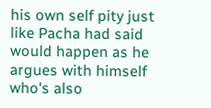his own self pity just like Pacha had said would happen as he argues with himself who's also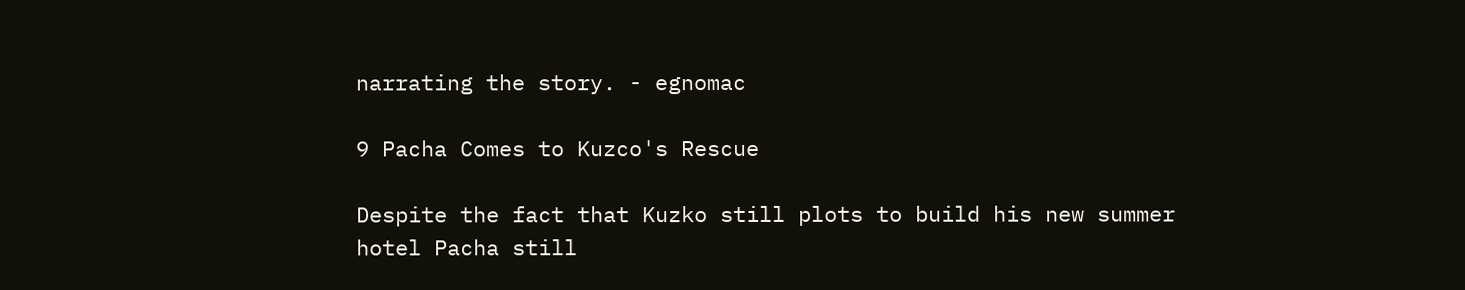narrating the story. - egnomac

9 Pacha Comes to Kuzco's Rescue

Despite the fact that Kuzko still plots to build his new summer hotel Pacha still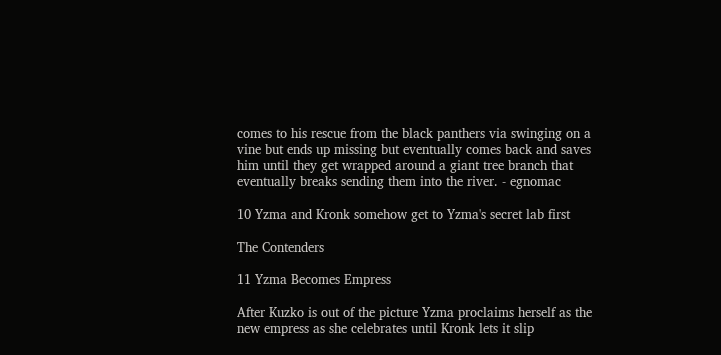comes to his rescue from the black panthers via swinging on a vine but ends up missing but eventually comes back and saves him until they get wrapped around a giant tree branch that eventually breaks sending them into the river. - egnomac

10 Yzma and Kronk somehow get to Yzma's secret lab first

The Contenders

11 Yzma Becomes Empress

After Kuzko is out of the picture Yzma proclaims herself as the new empress as she celebrates until Kronk lets it slip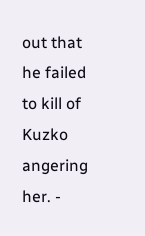out that he failed to kill of Kuzko angering her. -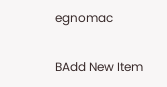egnomac

BAdd New Item